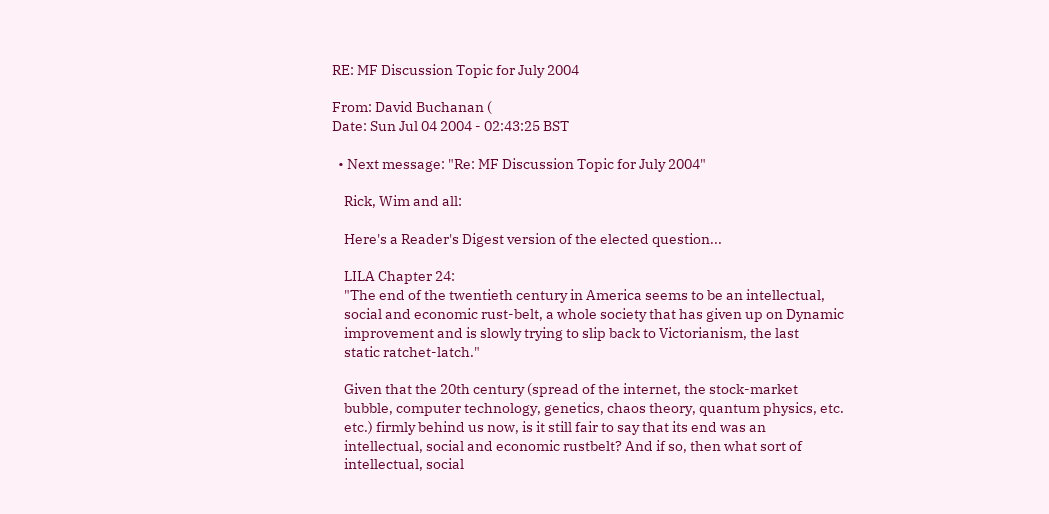RE: MF Discussion Topic for July 2004

From: David Buchanan (
Date: Sun Jul 04 2004 - 02:43:25 BST

  • Next message: "Re: MF Discussion Topic for July 2004"

    Rick, Wim and all:

    Here's a Reader's Digest version of the elected question...

    LILA Chapter 24:
    "The end of the twentieth century in America seems to be an intellectual,
    social and economic rust-belt, a whole society that has given up on Dynamic
    improvement and is slowly trying to slip back to Victorianism, the last
    static ratchet-latch."

    Given that the 20th century (spread of the internet, the stock-market
    bubble, computer technology, genetics, chaos theory, quantum physics, etc.
    etc.) firmly behind us now, is it still fair to say that its end was an
    intellectual, social and economic rustbelt? And if so, then what sort of
    intellectual, social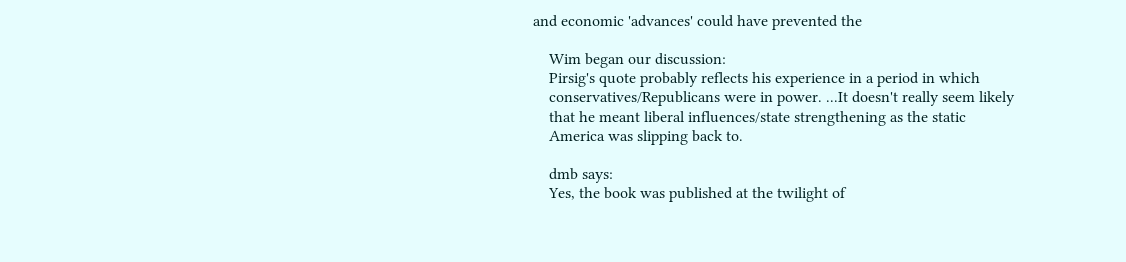and economic 'advances' could have prevented the

    Wim began our discussion:
    Pirsig's quote probably reflects his experience in a period in which
    conservatives/Republicans were in power. ...It doesn't really seem likely
    that he meant liberal influences/state strengthening as the static
    America was slipping back to.

    dmb says:
    Yes, the book was published at the twilight of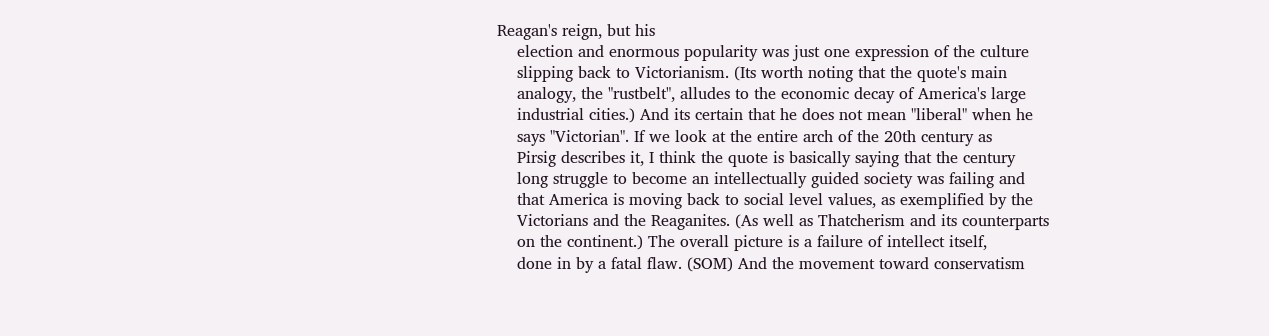Reagan's reign, but his
    election and enormous popularity was just one expression of the culture
    slipping back to Victorianism. (Its worth noting that the quote's main
    analogy, the "rustbelt", alludes to the economic decay of America's large
    industrial cities.) And its certain that he does not mean "liberal" when he
    says "Victorian". If we look at the entire arch of the 20th century as
    Pirsig describes it, I think the quote is basically saying that the century
    long struggle to become an intellectually guided society was failing and
    that America is moving back to social level values, as exemplified by the
    Victorians and the Reaganites. (As well as Thatcherism and its counterparts
    on the continent.) The overall picture is a failure of intellect itself,
    done in by a fatal flaw. (SOM) And the movement toward conservatism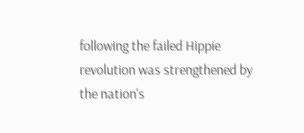following the failed Hippie revolution was strengthened by the nation's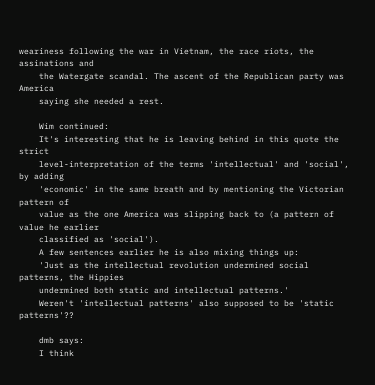weariness following the war in Vietnam, the race riots, the assinations and
    the Watergate scandal. The ascent of the Republican party was America
    saying she needed a rest.

    Wim continued:
    It's interesting that he is leaving behind in this quote the strict
    level-interpretation of the terms 'intellectual' and 'social', by adding
    'economic' in the same breath and by mentioning the Victorian pattern of
    value as the one America was slipping back to (a pattern of value he earlier
    classified as 'social').
    A few sentences earlier he is also mixing things up:
    'Just as the intellectual revolution undermined social patterns, the Hippies
    undermined both static and intellectual patterns.'
    Weren't 'intellectual patterns' also supposed to be 'static patterns'??

    dmb says:
    I think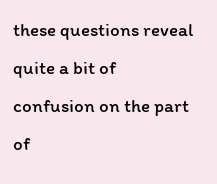these questions reveal quite a bit of confusion on the part of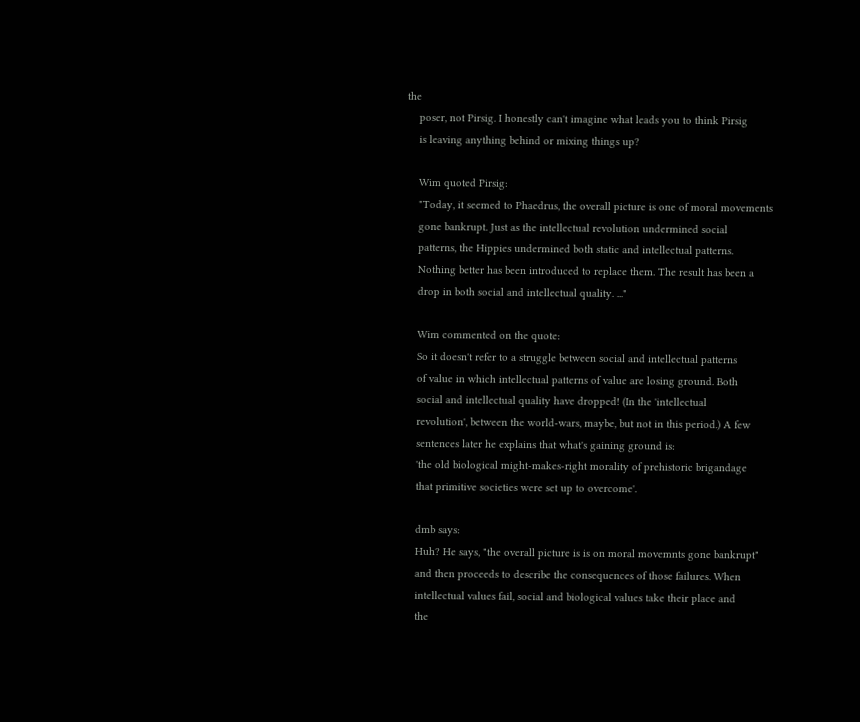the
    poser, not Pirsig. I honestly can't imagine what leads you to think Pirsig
    is leaving anything behind or mixing things up?

    Wim quoted Pirsig:
    "Today, it seemed to Phaedrus, the overall picture is one of moral movements
    gone bankrupt. Just as the intellectual revolution undermined social
    patterns, the Hippies undermined both static and intellectual patterns.
    Nothing better has been introduced to replace them. The result has been a
    drop in both social and intellectual quality. ..."

    Wim commented on the quote:
    So it doesn't refer to a struggle between social and intellectual patterns
    of value in which intellectual patterns of value are losing ground. Both
    social and intellectual quality have dropped! (In the 'intellectual
    revolution', between the world-wars, maybe, but not in this period.) A few
    sentences later he explains that what's gaining ground is:
    'the old biological might-makes-right morality of prehistoric brigandage
    that primitive societies were set up to overcome'.

    dmb says:
    Huh? He says, "the overall picture is is on moral movemnts gone bankrupt"
    and then proceeds to describe the consequences of those failures. When
    intellectual values fail, social and biological values take their place and
    the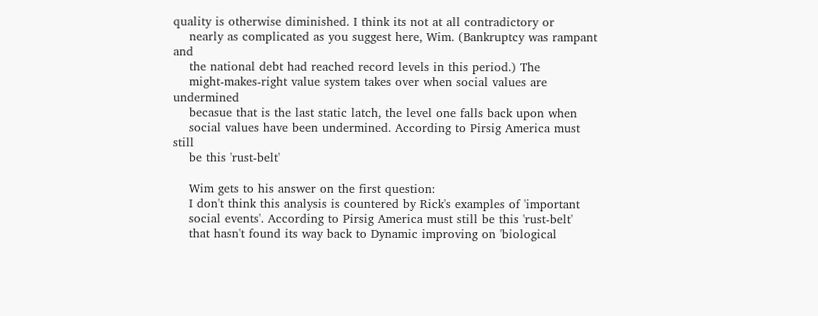quality is otherwise diminished. I think its not at all contradictory or
    nearly as complicated as you suggest here, Wim. (Bankruptcy was rampant and
    the national debt had reached record levels in this period.) The
    might-makes-right value system takes over when social values are undermined
    becasue that is the last static latch, the level one falls back upon when
    social values have been undermined. According to Pirsig America must still
    be this 'rust-belt'

    Wim gets to his answer on the first question:
    I don't think this analysis is countered by Rick's examples of 'important
    social events'. According to Pirsig America must still be this 'rust-belt'
    that hasn't found its way back to Dynamic improving on 'biological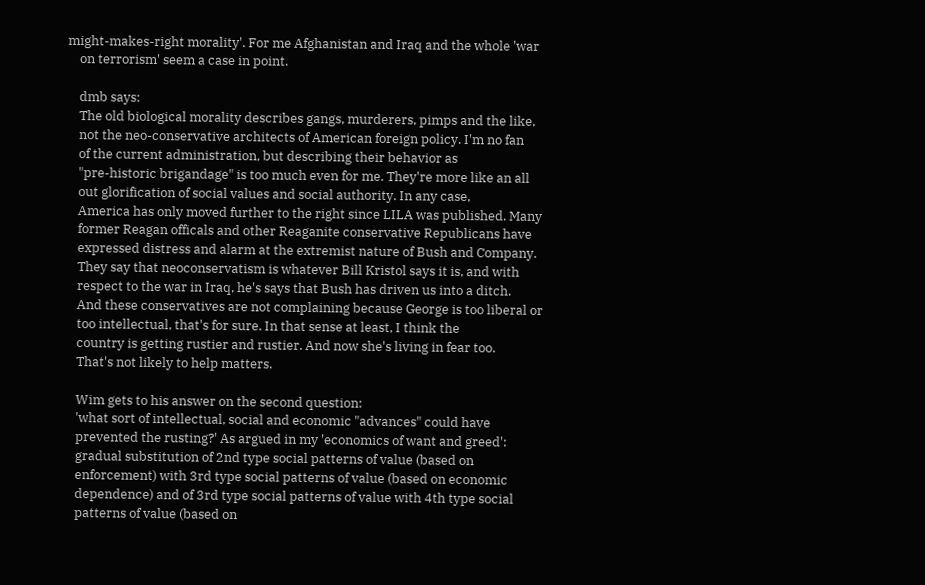might-makes-right morality'. For me Afghanistan and Iraq and the whole 'war
    on terrorism' seem a case in point.

    dmb says:
    The old biological morality describes gangs, murderers, pimps and the like,
    not the neo-conservative architects of American foreign policy. I'm no fan
    of the current administration, but describing their behavior as
    "pre-historic brigandage" is too much even for me. They're more like an all
    out glorification of social values and social authority. In any case,
    America has only moved further to the right since LILA was published. Many
    former Reagan officals and other Reaganite conservative Republicans have
    expressed distress and alarm at the extremist nature of Bush and Company.
    They say that neoconservatism is whatever Bill Kristol says it is, and with
    respect to the war in Iraq, he's says that Bush has driven us into a ditch.
    And these conservatives are not complaining because George is too liberal or
    too intellectual, that's for sure. In that sense at least, I think the
    country is getting rustier and rustier. And now she's living in fear too.
    That's not likely to help matters.

    Wim gets to his answer on the second question:
    'what sort of intellectual, social and economic "advances" could have
    prevented the rusting?' As argued in my 'economics of want and greed':
    gradual substitution of 2nd type social patterns of value (based on
    enforcement) with 3rd type social patterns of value (based on economic
    dependence) and of 3rd type social patterns of value with 4th type social
    patterns of value (based on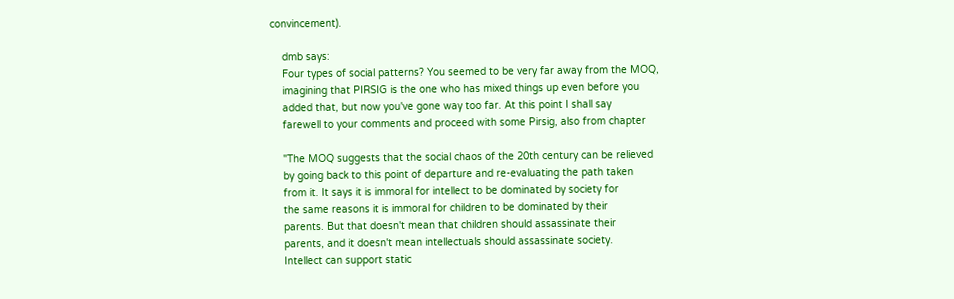convincement).

    dmb says:
    Four types of social patterns? You seemed to be very far away from the MOQ,
    imagining that PIRSIG is the one who has mixed things up even before you
    added that, but now you've gone way too far. At this point I shall say
    farewell to your comments and proceed with some Pirsig, also from chapter

    "The MOQ suggests that the social chaos of the 20th century can be relieved
    by going back to this point of departure and re-evaluating the path taken
    from it. It says it is immoral for intellect to be dominated by society for
    the same reasons it is immoral for children to be dominated by their
    parents. But that doesn't mean that children should assassinate their
    parents, and it doesn't mean intellectuals should assassinate society.
    Intellect can support static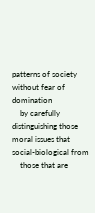patterns of society without fear of domination
    by carefully distinguishing those moral issues that social-biological from
    those that are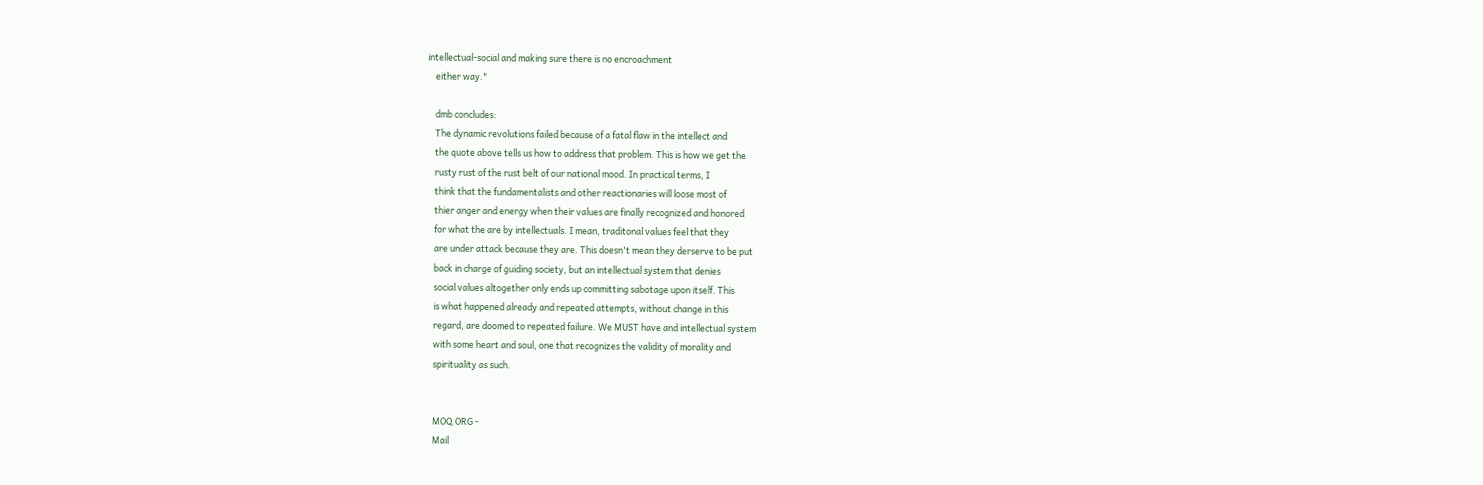intellectual-social and making sure there is no encroachment
    either way."

    dmb concludes:
    The dynamic revolutions failed because of a fatal flaw in the intellect and
    the quote above tells us how to address that problem. This is how we get the
    rusty rust of the rust belt of our national mood. In practical terms, I
    think that the fundamentalists and other reactionaries will loose most of
    thier anger and energy when their values are finally recognized and honored
    for what the are by intellectuals. I mean, traditonal values feel that they
    are under attack because they are. This doesn't mean they derserve to be put
    back in charge of guiding society, but an intellectual system that denies
    social values altogether only ends up committing sabotage upon itself. This
    is what happened already and repeated attempts, without change in this
    regard, are doomed to repeated failure. We MUST have and intellectual system
    with some heart and soul, one that recognizes the validity of morality and
    spirituality as such.


    MOQ.ORG -
    Mail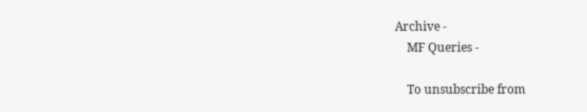Archive -
    MF Queries -

    To unsubscribe from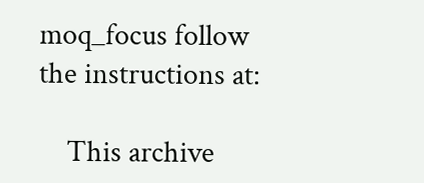moq_focus follow the instructions at:

    This archive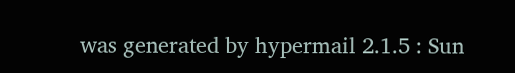was generated by hypermail 2.1.5 : Sun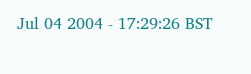Jul 04 2004 - 17:29:26 BST